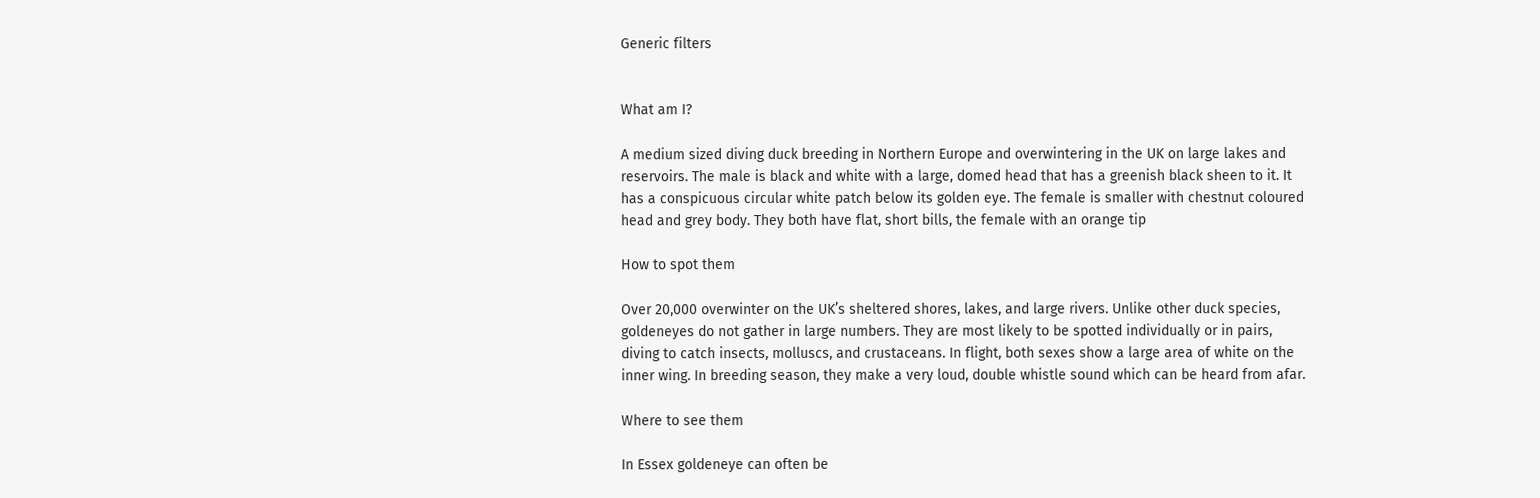Generic filters


What am I?

A medium sized diving duck breeding in Northern Europe and overwintering in the UK on large lakes and reservoirs. The male is black and white with a large, domed head that has a greenish black sheen to it. It has a conspicuous circular white patch below its golden eye. The female is smaller with chestnut coloured head and grey body. They both have flat, short bills, the female with an orange tip

How to spot them

Over 20,000 overwinter on the UK’s sheltered shores, lakes, and large rivers. Unlike other duck species, goldeneyes do not gather in large numbers. They are most likely to be spotted individually or in pairs, diving to catch insects, molluscs, and crustaceans. In flight, both sexes show a large area of white on the inner wing. In breeding season, they make a very loud, double whistle sound which can be heard from afar.

Where to see them

In Essex goldeneye can often be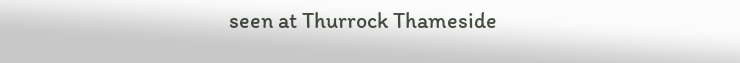seen at Thurrock Thameside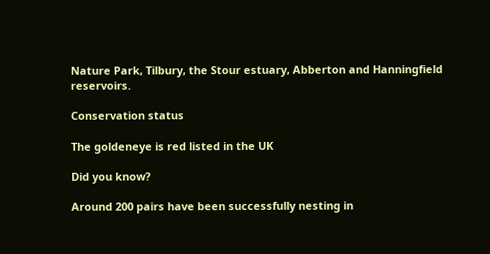Nature Park, Tilbury, the Stour estuary, Abberton and Hanningfield reservoirs.

Conservation status

The goldeneye is red listed in the UK

Did you know?

Around 200 pairs have been successfully nesting in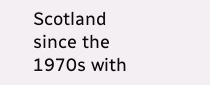Scotland since the 1970s with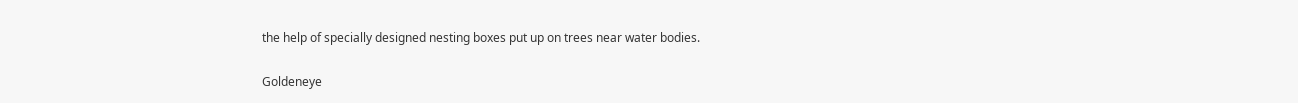the help of specially designed nesting boxes put up on trees near water bodies.

Goldeneye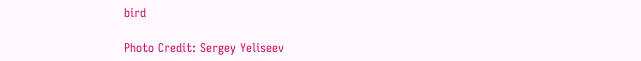bird

Photo Credit: Sergey Yeliseev